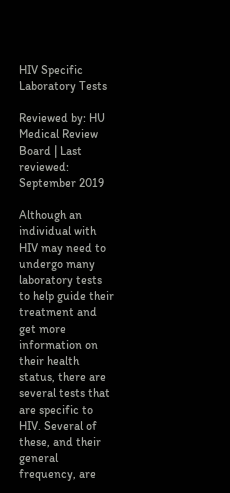HIV Specific Laboratory Tests

Reviewed by: HU Medical Review Board | Last reviewed: September 2019

Although an individual with HIV may need to undergo many laboratory tests to help guide their treatment and get more information on their health status, there are several tests that are specific to HIV. Several of these, and their general frequency, are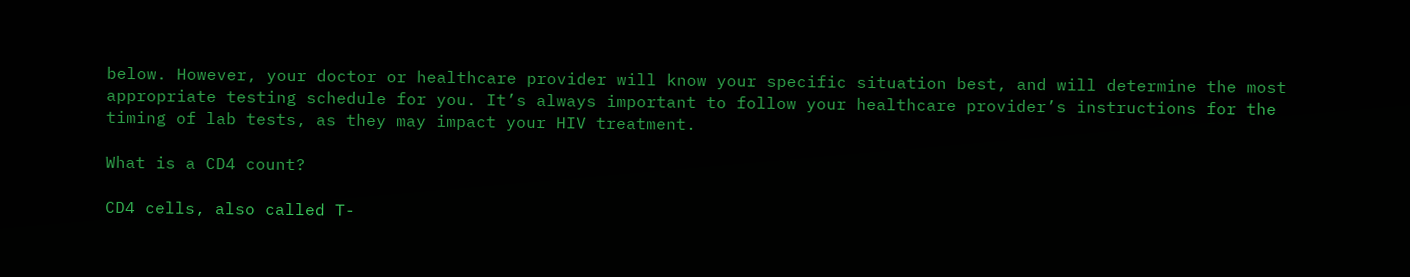below. However, your doctor or healthcare provider will know your specific situation best, and will determine the most appropriate testing schedule for you. It’s always important to follow your healthcare provider’s instructions for the timing of lab tests, as they may impact your HIV treatment.

What is a CD4 count?

CD4 cells, also called T-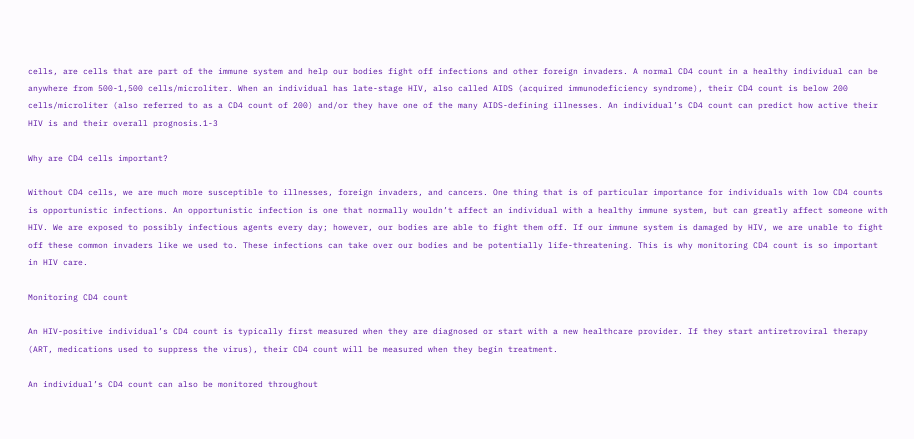cells, are cells that are part of the immune system and help our bodies fight off infections and other foreign invaders. A normal CD4 count in a healthy individual can be anywhere from 500-1,500 cells/microliter. When an individual has late-stage HIV, also called AIDS (acquired immunodeficiency syndrome), their CD4 count is below 200 cells/microliter (also referred to as a CD4 count of 200) and/or they have one of the many AIDS-defining illnesses. An individual’s CD4 count can predict how active their HIV is and their overall prognosis.1-3

Why are CD4 cells important?

Without CD4 cells, we are much more susceptible to illnesses, foreign invaders, and cancers. One thing that is of particular importance for individuals with low CD4 counts is opportunistic infections. An opportunistic infection is one that normally wouldn’t affect an individual with a healthy immune system, but can greatly affect someone with HIV. We are exposed to possibly infectious agents every day; however, our bodies are able to fight them off. If our immune system is damaged by HIV, we are unable to fight off these common invaders like we used to. These infections can take over our bodies and be potentially life-threatening. This is why monitoring CD4 count is so important in HIV care.

Monitoring CD4 count

An HIV-positive individual’s CD4 count is typically first measured when they are diagnosed or start with a new healthcare provider. If they start antiretroviral therapy (ART, medications used to suppress the virus), their CD4 count will be measured when they begin treatment.

An individual’s CD4 count can also be monitored throughout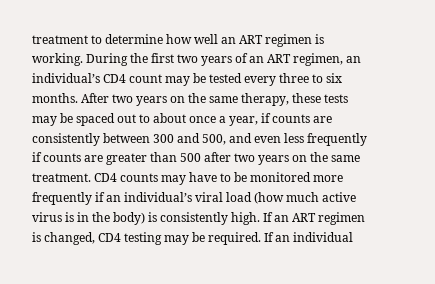treatment to determine how well an ART regimen is working. During the first two years of an ART regimen, an individual’s CD4 count may be tested every three to six months. After two years on the same therapy, these tests may be spaced out to about once a year, if counts are consistently between 300 and 500, and even less frequently if counts are greater than 500 after two years on the same treatment. CD4 counts may have to be monitored more frequently if an individual’s viral load (how much active virus is in the body) is consistently high. If an ART regimen is changed, CD4 testing may be required. If an individual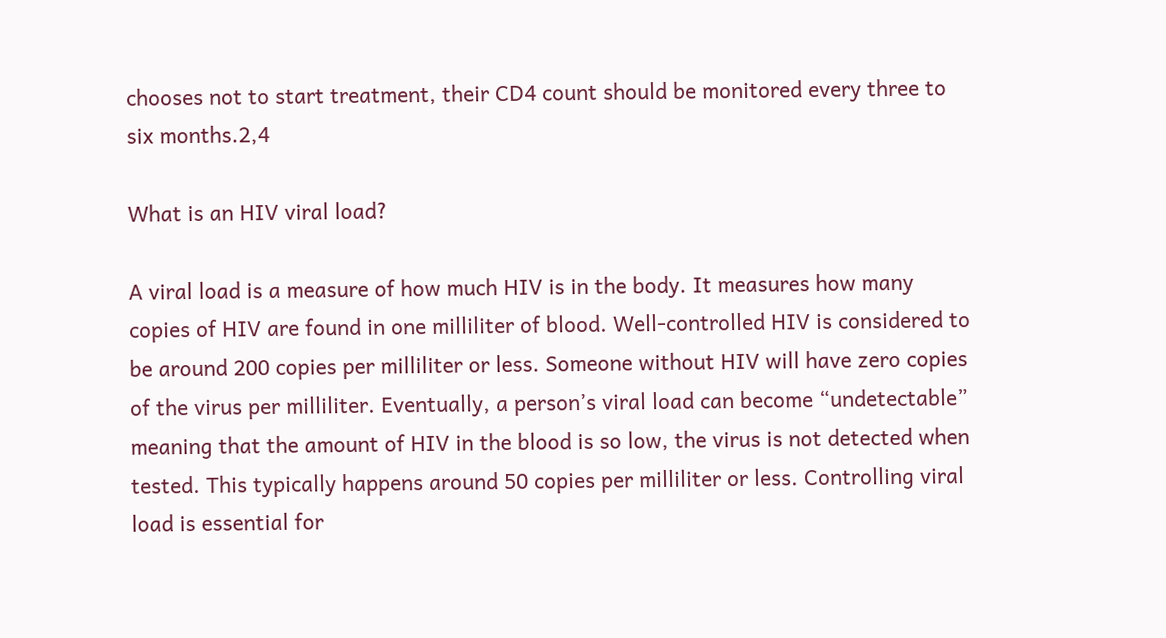chooses not to start treatment, their CD4 count should be monitored every three to six months.2,4

What is an HIV viral load?

A viral load is a measure of how much HIV is in the body. It measures how many copies of HIV are found in one milliliter of blood. Well-controlled HIV is considered to be around 200 copies per milliliter or less. Someone without HIV will have zero copies of the virus per milliliter. Eventually, a person’s viral load can become “undetectable” meaning that the amount of HIV in the blood is so low, the virus is not detected when tested. This typically happens around 50 copies per milliliter or less. Controlling viral load is essential for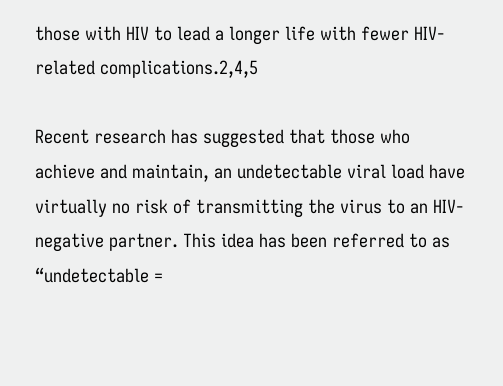those with HIV to lead a longer life with fewer HIV-related complications.2,4,5

Recent research has suggested that those who achieve and maintain, an undetectable viral load have virtually no risk of transmitting the virus to an HIV-negative partner. This idea has been referred to as “undetectable =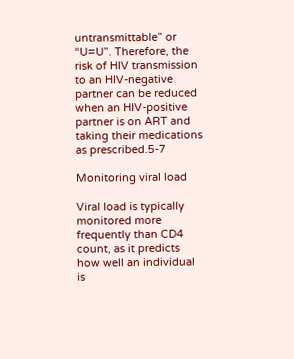untransmittable” or “U=U”. Therefore, the risk of HIV transmission to an HIV-negative partner can be reduced when an HIV-positive partner is on ART and taking their medications as prescribed.5-7

Monitoring viral load

Viral load is typically monitored more frequently than CD4 count, as it predicts how well an individual is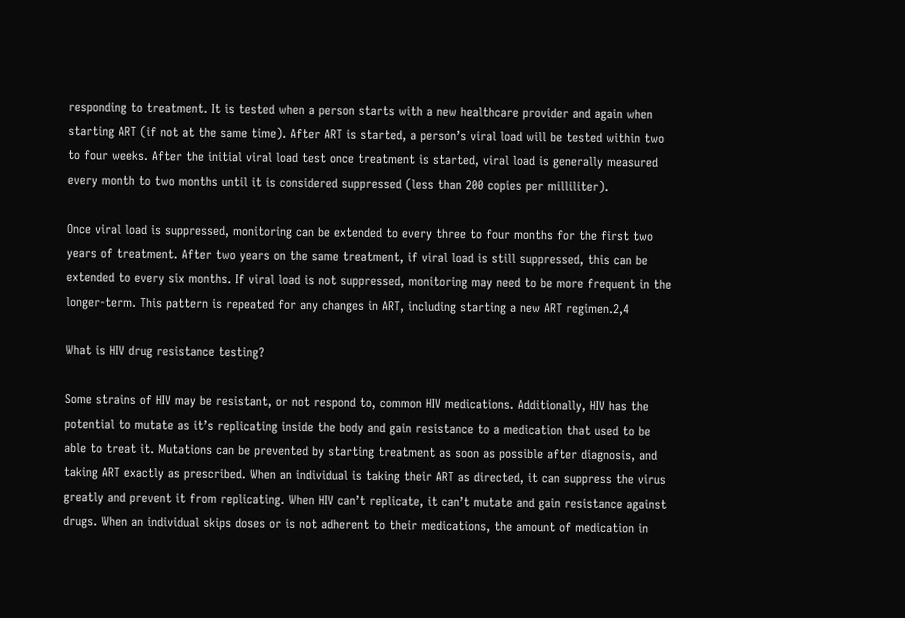responding to treatment. It is tested when a person starts with a new healthcare provider and again when starting ART (if not at the same time). After ART is started, a person’s viral load will be tested within two to four weeks. After the initial viral load test once treatment is started, viral load is generally measured every month to two months until it is considered suppressed (less than 200 copies per milliliter).

Once viral load is suppressed, monitoring can be extended to every three to four months for the first two years of treatment. After two years on the same treatment, if viral load is still suppressed, this can be extended to every six months. If viral load is not suppressed, monitoring may need to be more frequent in the longer-term. This pattern is repeated for any changes in ART, including starting a new ART regimen.2,4

What is HIV drug resistance testing?

Some strains of HIV may be resistant, or not respond to, common HIV medications. Additionally, HIV has the potential to mutate as it’s replicating inside the body and gain resistance to a medication that used to be able to treat it. Mutations can be prevented by starting treatment as soon as possible after diagnosis, and taking ART exactly as prescribed. When an individual is taking their ART as directed, it can suppress the virus greatly and prevent it from replicating. When HIV can’t replicate, it can’t mutate and gain resistance against drugs. When an individual skips doses or is not adherent to their medications, the amount of medication in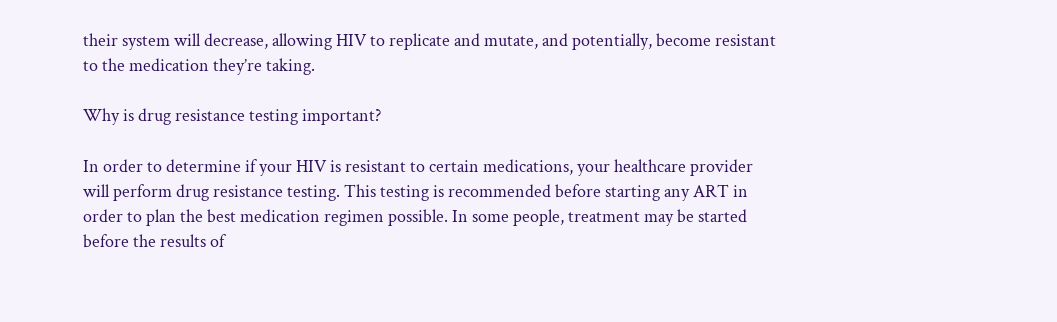their system will decrease, allowing HIV to replicate and mutate, and potentially, become resistant to the medication they’re taking.

Why is drug resistance testing important?

In order to determine if your HIV is resistant to certain medications, your healthcare provider will perform drug resistance testing. This testing is recommended before starting any ART in order to plan the best medication regimen possible. In some people, treatment may be started before the results of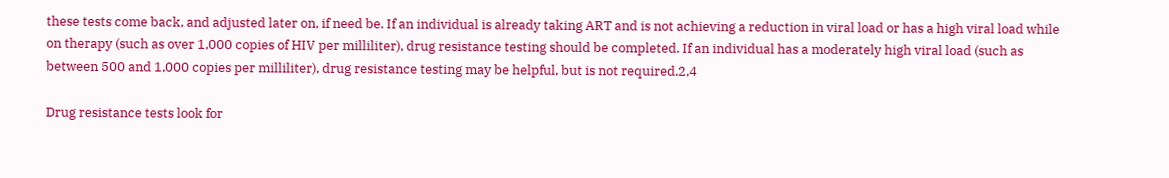these tests come back, and adjusted later on, if need be. If an individual is already taking ART and is not achieving a reduction in viral load or has a high viral load while on therapy (such as over 1,000 copies of HIV per milliliter), drug resistance testing should be completed. If an individual has a moderately high viral load (such as between 500 and 1,000 copies per milliliter), drug resistance testing may be helpful, but is not required.2,4

Drug resistance tests look for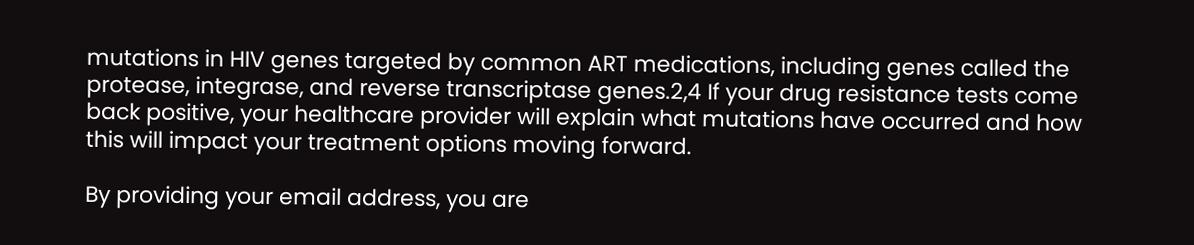mutations in HIV genes targeted by common ART medications, including genes called the protease, integrase, and reverse transcriptase genes.2,4 If your drug resistance tests come back positive, your healthcare provider will explain what mutations have occurred and how this will impact your treatment options moving forward.

By providing your email address, you are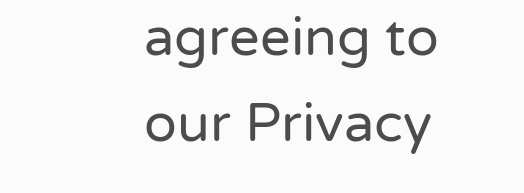agreeing to our Privacy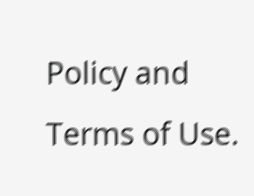Policy and Terms of Use.